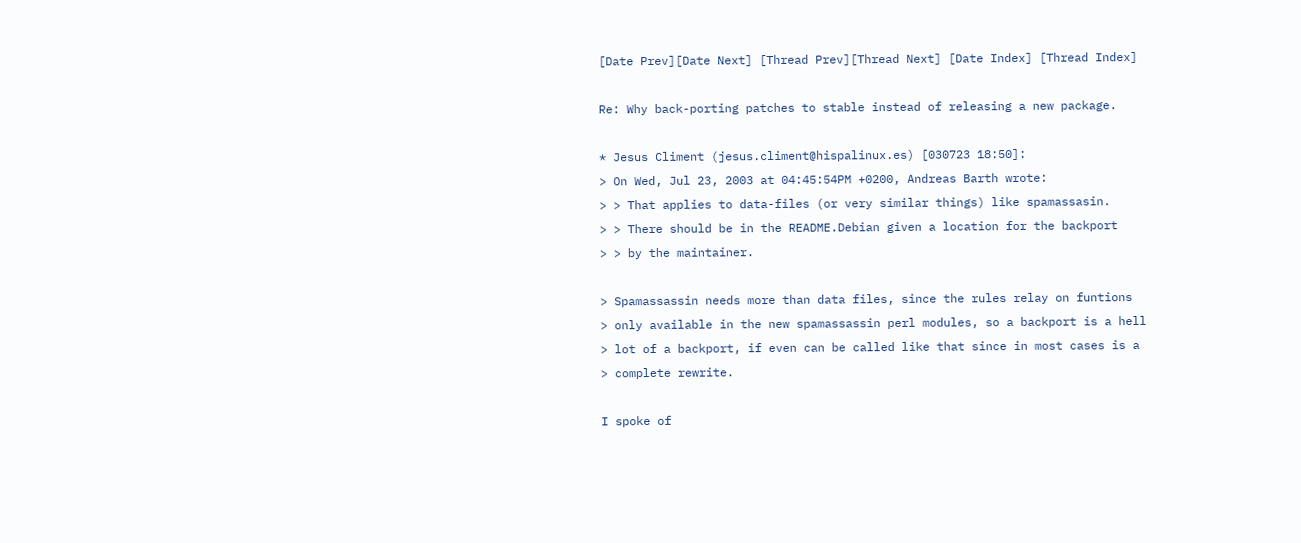[Date Prev][Date Next] [Thread Prev][Thread Next] [Date Index] [Thread Index]

Re: Why back-porting patches to stable instead of releasing a new package.

* Jesus Climent (jesus.climent@hispalinux.es) [030723 18:50]:
> On Wed, Jul 23, 2003 at 04:45:54PM +0200, Andreas Barth wrote:
> > That applies to data-files (or very similar things) like spamassasin.
> > There should be in the README.Debian given a location for the backport
> > by the maintainer.

> Spamassassin needs more than data files, since the rules relay on funtions
> only available in the new spamassassin perl modules, so a backport is a hell
> lot of a backport, if even can be called like that since in most cases is a
> complete rewrite.

I spoke of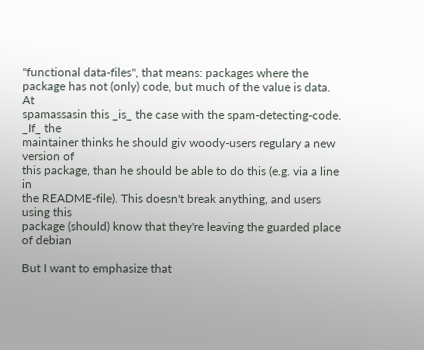"functional data-files", that means: packages where the
package has not (only) code, but much of the value is data. At
spamassasin this _is_ the case with the spam-detecting-code. _If_ the
maintainer thinks he should giv woody-users regulary a new version of
this package, than he should be able to do this (e.g. via a line in
the README-file). This doesn't break anything, and users using this
package (should) know that they're leaving the guarded place of debian

But I want to emphasize that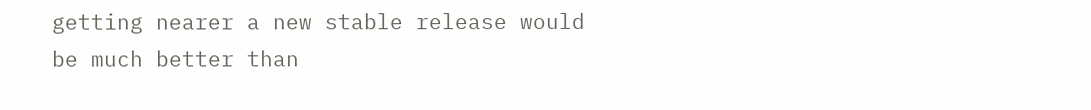getting nearer a new stable release would
be much better than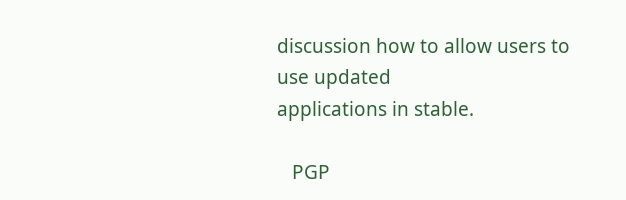discussion how to allow users to use updated
applications in stable.

   PGP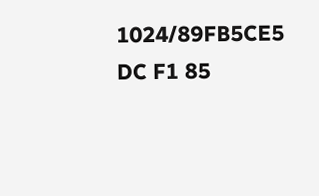1024/89FB5CE5  DC F1 85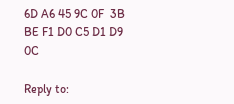6D A6 45 9C 0F  3B BE F1 D0 C5 D1 D9 0C

Reply to: